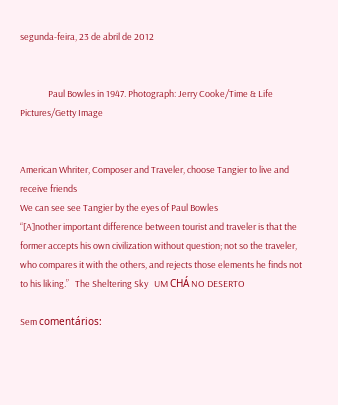segunda-feira, 23 de abril de 2012


              Paul Bowles in 1947. Photograph: Jerry Cooke/Time & Life Pictures/Getty Image


American Whriter, Composer and Traveler, choose Tangier to live and receive friends
We can see see Tangier by the eyes of Paul Bowles
“[A]nother important difference between tourist and traveler is that the former accepts his own civilization without question; not so the traveler, who compares it with the others, and rejects those elements he finds not to his liking.”   The Sheltering Sky   UM CHÁ NO DESERTO

Sem comentários: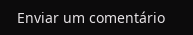Enviar um comentário